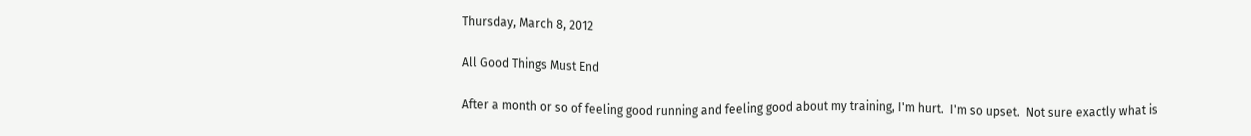Thursday, March 8, 2012

All Good Things Must End

After a month or so of feeling good running and feeling good about my training, I'm hurt.  I'm so upset.  Not sure exactly what is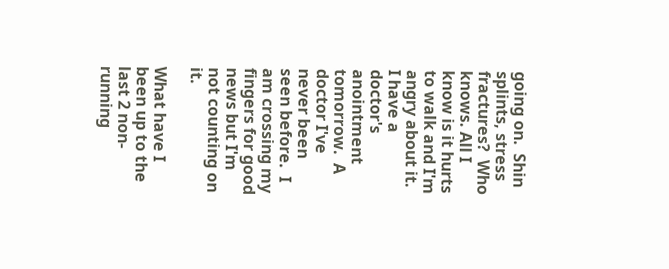going on.  Shin splints, stress fractures?  Who knows. All I know is it hurts to walk and I'm angry about it.  I have a doctor's anointment tomorrow.  A doctor I've never been seen before.  I am crossing my fingers for good news but I'm not counting on it.

What have I been up to the last 2 non-running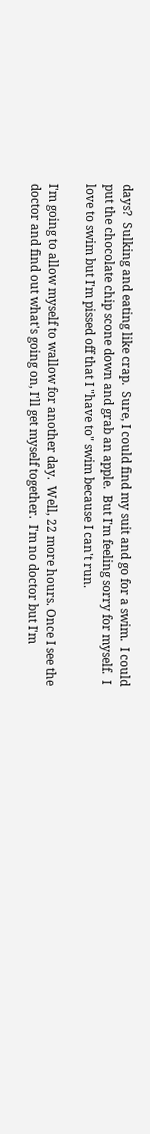days?  Sulking and eating like crap.  Sure, I could find my suit and go for a swim.  I could put the chocolate chip scone down and grab an apple.  But I'm feeling sorry for myself.  I love to swim but I'm pissed off that I "have to" swim because I can't run.

I'm going to allow myself to wallow for another day.  Well, 22 more hours. Once I see the doctor and find out what's going on, I'll get myself together.  I'm no doctor but I'm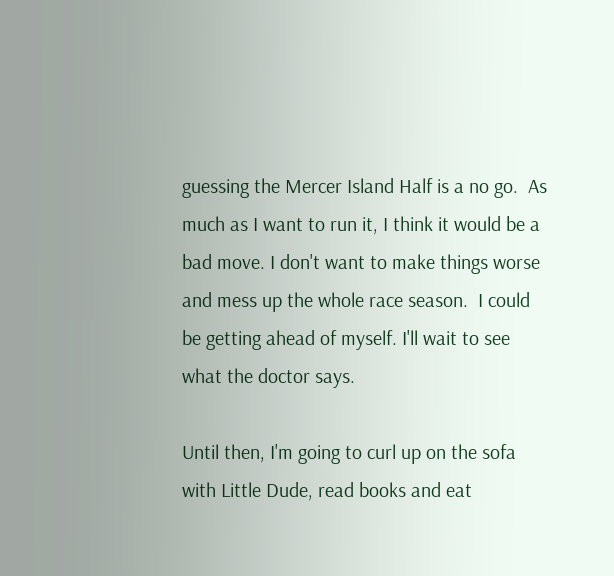guessing the Mercer Island Half is a no go.  As much as I want to run it, I think it would be a bad move. I don't want to make things worse and mess up the whole race season.  I could be getting ahead of myself. I'll wait to see what the doctor says.

Until then, I'm going to curl up on the sofa with Little Dude, read books and eat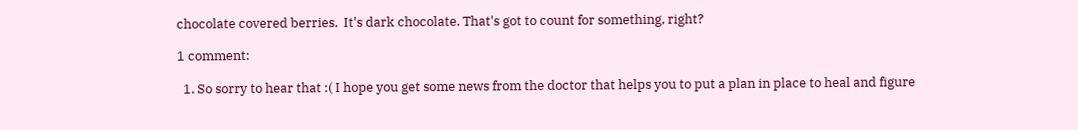chocolate covered berries.  It's dark chocolate. That's got to count for something, right?

1 comment:

  1. So sorry to hear that :( I hope you get some news from the doctor that helps you to put a plan in place to heal and figure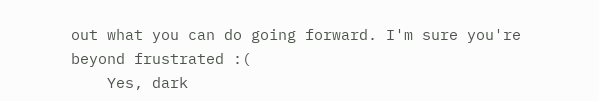out what you can do going forward. I'm sure you're beyond frustrated :(
    Yes, dark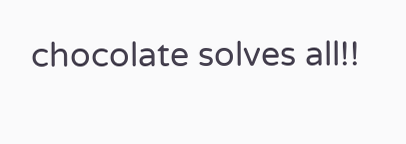chocolate solves all!!